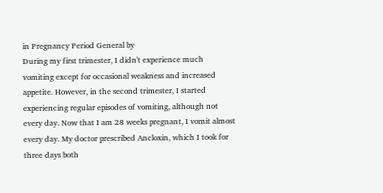in Pregnancy Period General by
During my first trimester, I didn't experience much vomiting except for occasional weakness and increased appetite. However, in the second trimester, I started experiencing regular episodes of vomiting, although not every day. Now that I am 28 weeks pregnant, I vomit almost every day. My doctor prescribed Ancloxin, which I took for three days both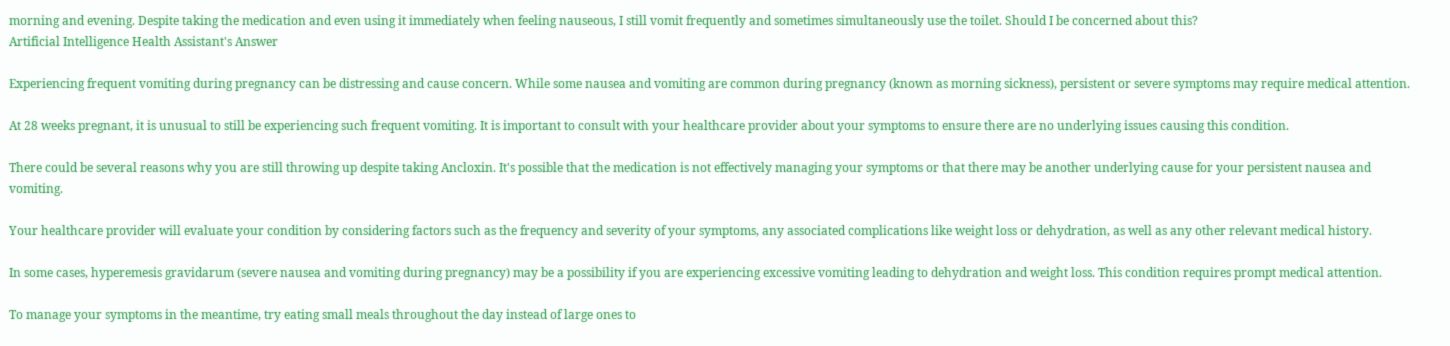morning and evening. Despite taking the medication and even using it immediately when feeling nauseous, I still vomit frequently and sometimes simultaneously use the toilet. Should I be concerned about this?
Artificial Intelligence Health Assistant's Answer

Experiencing frequent vomiting during pregnancy can be distressing and cause concern. While some nausea and vomiting are common during pregnancy (known as morning sickness), persistent or severe symptoms may require medical attention.

At 28 weeks pregnant, it is unusual to still be experiencing such frequent vomiting. It is important to consult with your healthcare provider about your symptoms to ensure there are no underlying issues causing this condition.

There could be several reasons why you are still throwing up despite taking Ancloxin. It's possible that the medication is not effectively managing your symptoms or that there may be another underlying cause for your persistent nausea and vomiting.

Your healthcare provider will evaluate your condition by considering factors such as the frequency and severity of your symptoms, any associated complications like weight loss or dehydration, as well as any other relevant medical history.

In some cases, hyperemesis gravidarum (severe nausea and vomiting during pregnancy) may be a possibility if you are experiencing excessive vomiting leading to dehydration and weight loss. This condition requires prompt medical attention.

To manage your symptoms in the meantime, try eating small meals throughout the day instead of large ones to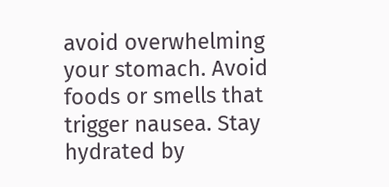avoid overwhelming your stomach. Avoid foods or smells that trigger nausea. Stay hydrated by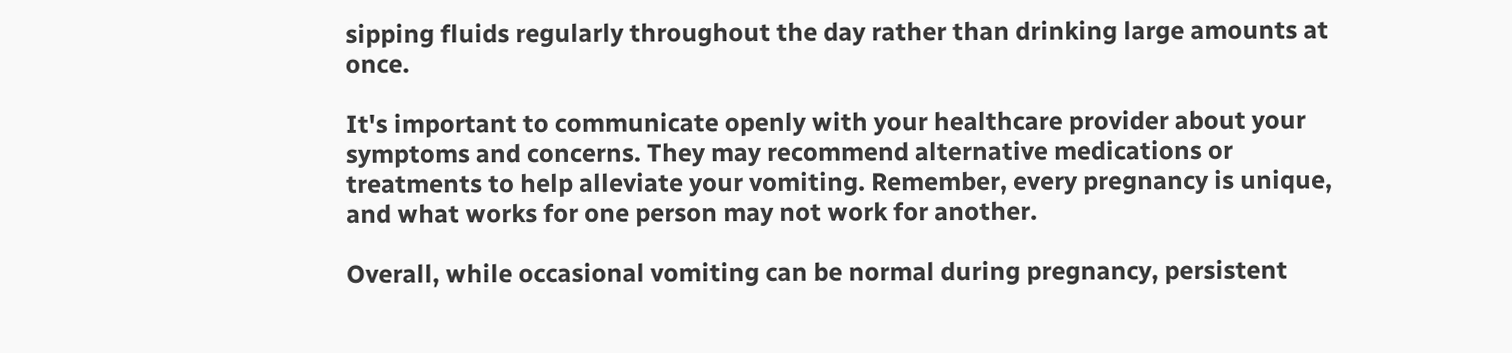sipping fluids regularly throughout the day rather than drinking large amounts at once.

It's important to communicate openly with your healthcare provider about your symptoms and concerns. They may recommend alternative medications or treatments to help alleviate your vomiting. Remember, every pregnancy is unique, and what works for one person may not work for another.

Overall, while occasional vomiting can be normal during pregnancy, persistent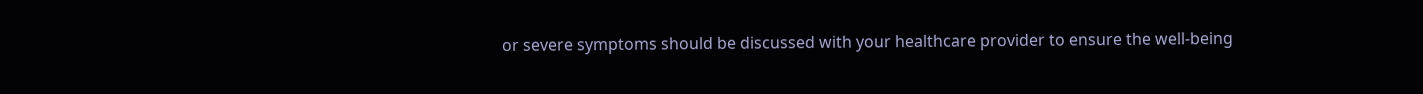or severe symptoms should be discussed with your healthcare provider to ensure the well-being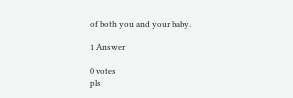of both you and your baby.

1 Answer

0 votes
pls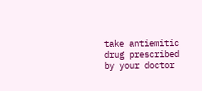take antiemitic drug prescribed by your doctor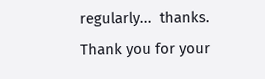regularly...  thanks.
Thank you for your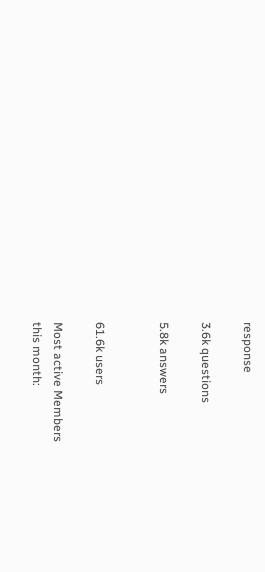response

3.6k questions

5.8k answers


61.6k users

Most active Members
this month: